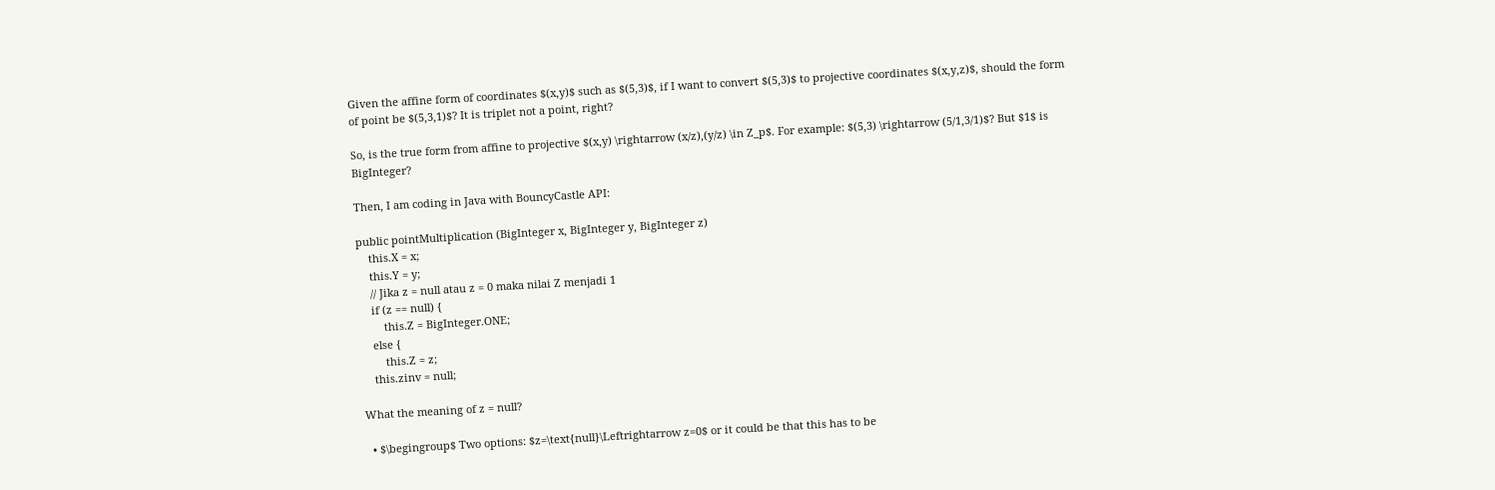Given the affine form of coordinates $(x,y)$ such as $(5,3)$, if I want to convert $(5,3)$ to projective coordinates $(x,y,z)$, should the form of point be $(5,3,1)$? It is triplet not a point, right?

So, is the true form from affine to projective $(x,y) \rightarrow (x/z),(y/z) \in Z_p$. For example: $(5,3) \rightarrow (5/1,3/1)$? But $1$ is BigInteger?

Then, I am coding in Java with BouncyCastle API:

public pointMultiplication (BigInteger x, BigInteger y, BigInteger z)
    this.X = x;
    this.Y = y;
    // Jika z = null atau z = 0 maka nilai Z menjadi 1
    if (z == null) {
        this.Z = BigInteger.ONE;
    else {
        this.Z = z;
    this.zinv = null;

What the meaning of z = null?

  • $\begingroup$ Two options: $z=\text{null}\Leftrightarrow z=0$ or it could be that this has to be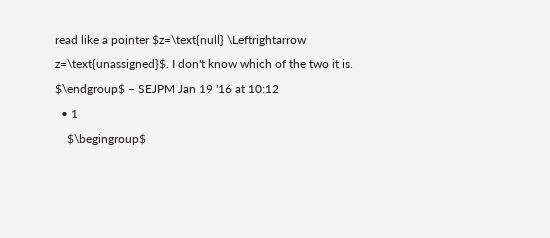read like a pointer $z=\text{null} \Leftrightarrow z=\text{unassigned}$. I don't know which of the two it is. $\endgroup$ – SEJPM Jan 19 '16 at 10:12
  • 1
    $\begingroup$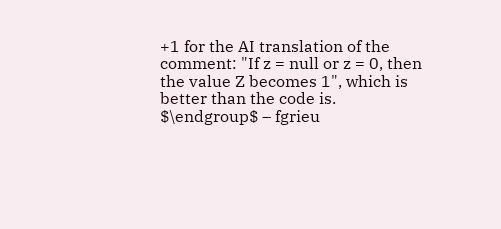+1 for the AI translation of the comment: "If z = null or z = 0, then the value Z becomes 1", which is better than the code is. $\endgroup$ – fgrieu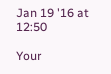Jan 19 '16 at 12:50

Your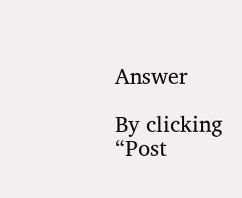Answer

By clicking “Post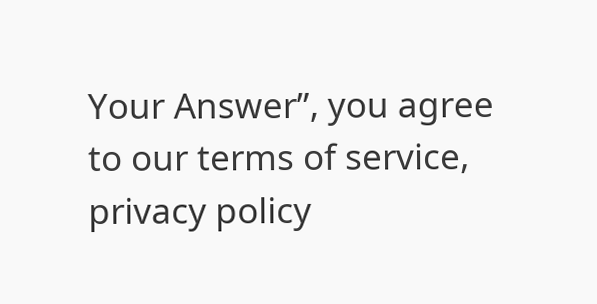Your Answer”, you agree to our terms of service, privacy policy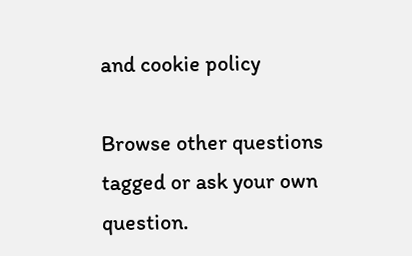and cookie policy

Browse other questions tagged or ask your own question.